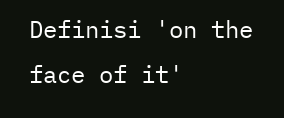Definisi 'on the face of it'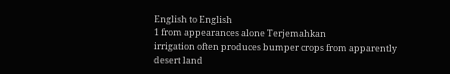English to English
1 from appearances alone Terjemahkan
irrigation often produces bumper crops from apparently desert land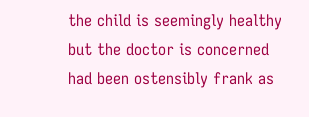the child is seemingly healthy but the doctor is concerned
had been ostensibly frank as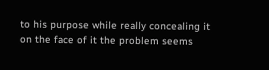to his purpose while really concealing it
on the face of it the problem seems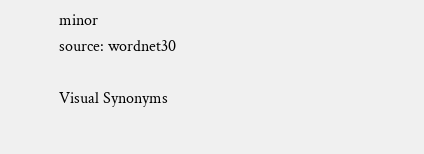minor
source: wordnet30

Visual Synonyms